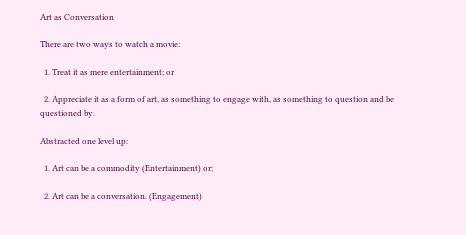Art as Conversation

There are two ways to watch a movie:

  1. Treat it as mere entertainment; or

  2. Appreciate it as a form of art, as something to engage with, as something to question and be questioned by.

Abstracted one level up:

  1. Art can be a commodity (Entertainment) or;

  2. Art can be a conversation. (Engagement)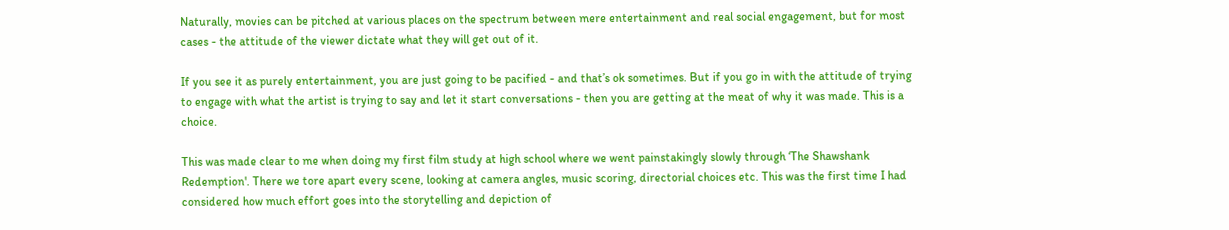Naturally, movies can be pitched at various places on the spectrum between mere entertainment and real social engagement, but for most cases - the attitude of the viewer dictate what they will get out of it.

If you see it as purely entertainment, you are just going to be pacified - and that’s ok sometimes. But if you go in with the attitude of trying to engage with what the artist is trying to say and let it start conversations - then you are getting at the meat of why it was made. This is a choice.

This was made clear to me when doing my first film study at high school where we went painstakingly slowly through ‘The Shawshank Redemption'. There we tore apart every scene, looking at camera angles, music scoring, directorial choices etc. This was the first time I had considered how much effort goes into the storytelling and depiction of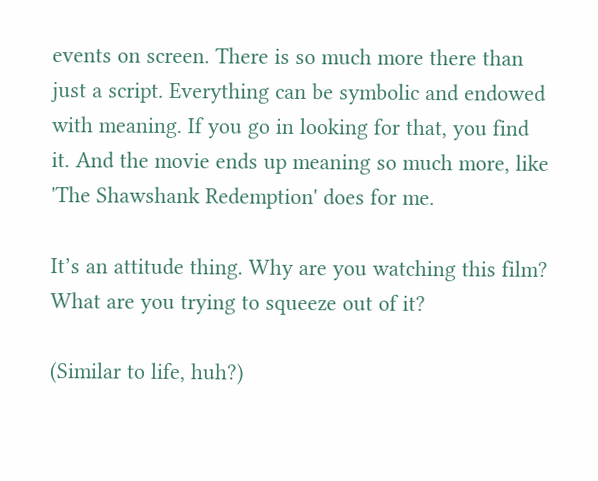events on screen. There is so much more there than just a script. Everything can be symbolic and endowed with meaning. If you go in looking for that, you find it. And the movie ends up meaning so much more, like 'The Shawshank Redemption' does for me.

It’s an attitude thing. Why are you watching this film? What are you trying to squeeze out of it?

(Similar to life, huh?)